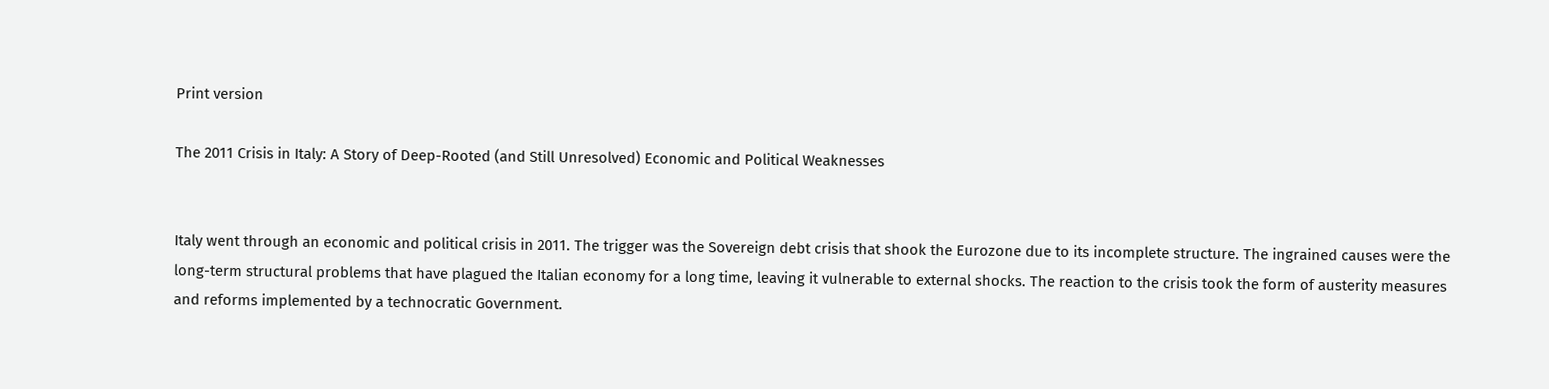Print version

The 2011 Crisis in Italy: A Story of Deep-Rooted (and Still Unresolved) Economic and Political Weaknesses


Italy went through an economic and political crisis in 2011. The trigger was the Sovereign debt crisis that shook the Eurozone due to its incomplete structure. The ingrained causes were the long-term structural problems that have plagued the Italian economy for a long time, leaving it vulnerable to external shocks. The reaction to the crisis took the form of austerity measures and reforms implemented by a technocratic Government.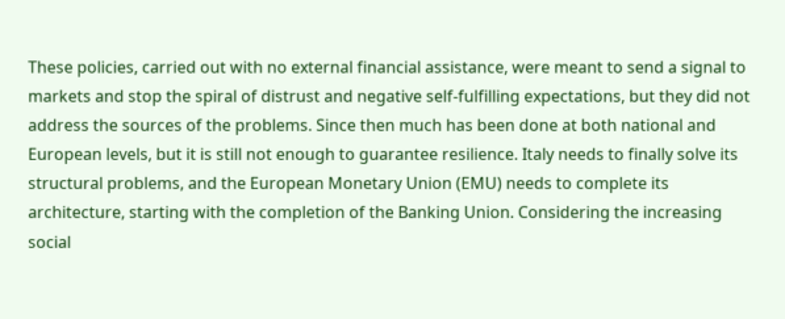These policies, carried out with no external financial assistance, were meant to send a signal to markets and stop the spiral of distrust and negative self-fulfilling expectations, but they did not address the sources of the problems. Since then much has been done at both national and European levels, but it is still not enough to guarantee resilience. Italy needs to finally solve its structural problems, and the European Monetary Union (EMU) needs to complete its architecture, starting with the completion of the Banking Union. Considering the increasing social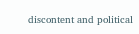discontent and political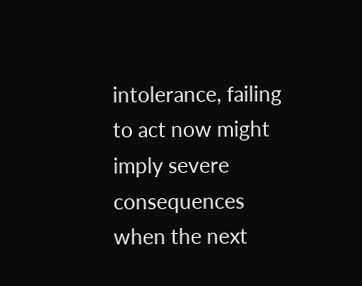intolerance, failing to act now might imply severe consequences when the next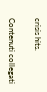crisis hits.

Contenuti collegati